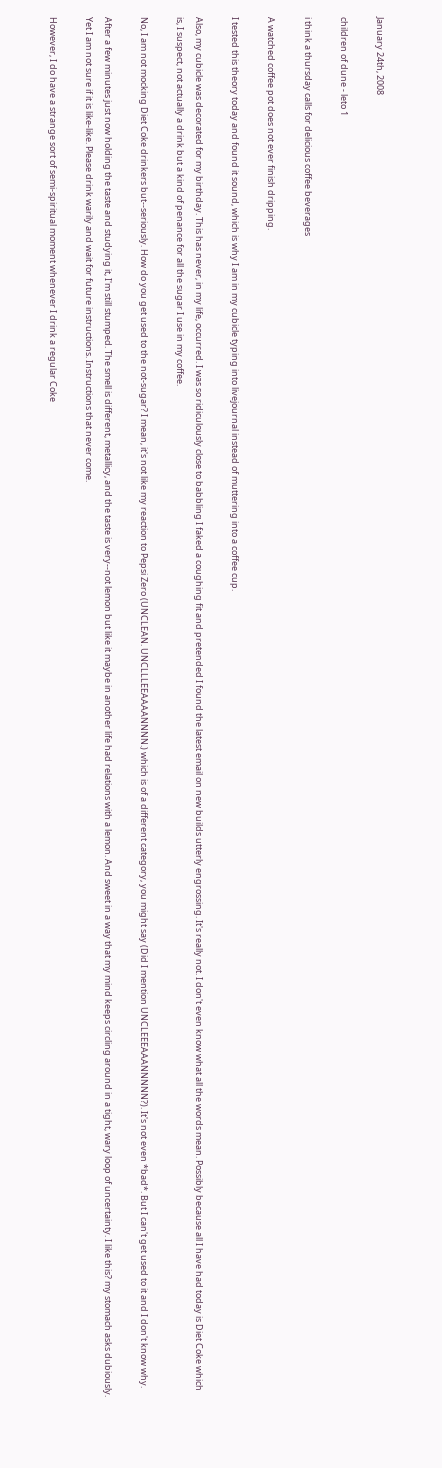January 24th, 2008

children of dune - leto 1

i think a thursday calls for delicious coffee beverages

A watched coffee pot does not ever finish dripping.

I tested this theory today and found it sound, which is why I am in my cubicle typing into livejournal instead of muttering into a coffee cup.

Also, my cubicle was decorated for my birthday. This has never, in my life, occurred. I was so ridiculously close to babbling I faked a coughing fit and pretended I found the latest email on new builds utterly engrossing. It's really not. I don't even know what all the words mean. Possibly because all I have had today is Diet Coke which is, I suspect, not actually a drink but a kind of penance for all the sugar I use in my coffee.

No, I am not mocking Diet Coke drinkers but--seriously. How do you get used to the not-sugar? I mean, it's not like my reaction to Pepsi Zero (UNCLEAN. UNCLLLEEAAAANNNN.) which is of a different category, you might say (Did I mention UNCLEEEAAANNNNN?). It's not even *bad*. But I can't get used to it and I don't know why.

After a few minutes just now holding the taste and studying it, I'm still stumped. The smell is different, metallicy, and the taste is very--not lemon but like it maybe in another life had relations with a lemon. And sweet in a way that my mind keeps circling around in a tight, wary loop of uncertainty. I like this? my stomach asks dubiously. Yet I am not sure if it is like-like. Please drink warily and wait for future instructions. Instructions that never come.

However, I do have a strange sort of semi-spiritual moment whenever I drink a regular Coke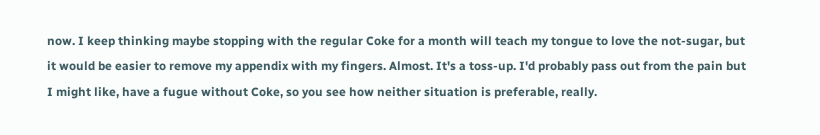now. I keep thinking maybe stopping with the regular Coke for a month will teach my tongue to love the not-sugar, but it would be easier to remove my appendix with my fingers. Almost. It's a toss-up. I'd probably pass out from the pain but I might like, have a fugue without Coke, so you see how neither situation is preferable, really.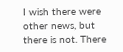I wish there were other news, but there is not. There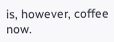is, however, coffee now.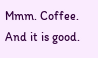Mmm. Coffee. And it is good.